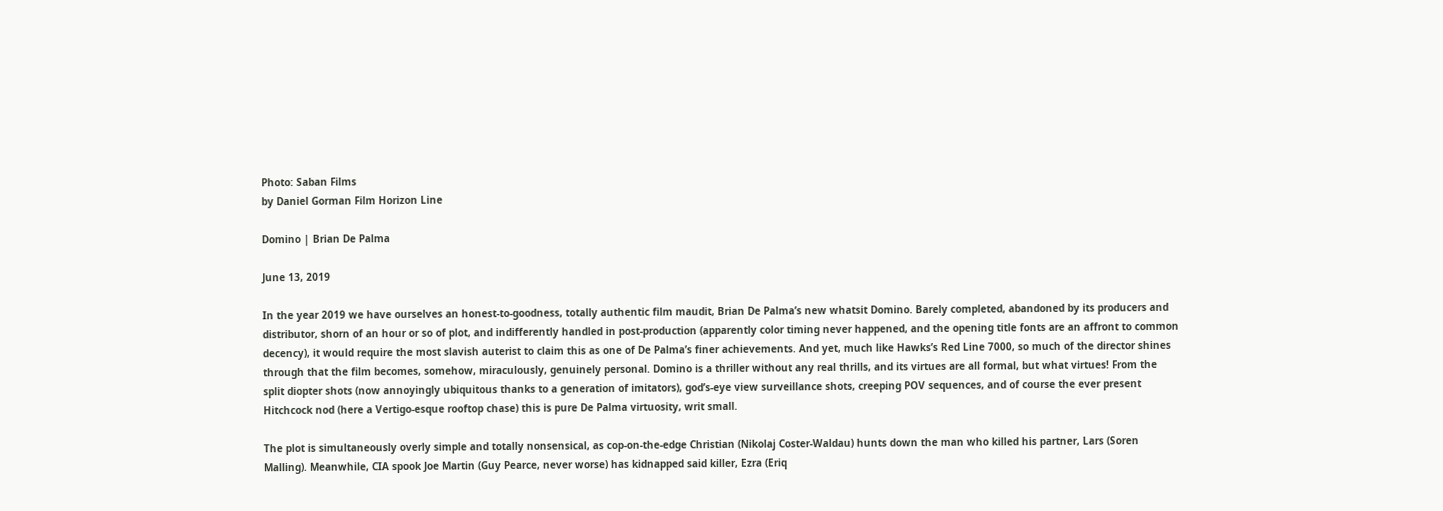Photo: Saban Films
by Daniel Gorman Film Horizon Line

Domino | Brian De Palma

June 13, 2019

In the year 2019 we have ourselves an honest-to-goodness, totally authentic film maudit, Brian De Palma’s new whatsit Domino. Barely completed, abandoned by its producers and distributor, shorn of an hour or so of plot, and indifferently handled in post-production (apparently color timing never happened, and the opening title fonts are an affront to common decency), it would require the most slavish auterist to claim this as one of De Palma’s finer achievements. And yet, much like Hawks’s Red Line 7000, so much of the director shines through that the film becomes, somehow, miraculously, genuinely personal. Domino is a thriller without any real thrills, and its virtues are all formal, but what virtues! From the split diopter shots (now annoyingly ubiquitous thanks to a generation of imitators), god’s-eye view surveillance shots, creeping POV sequences, and of course the ever present Hitchcock nod (here a Vertigo-esque rooftop chase) this is pure De Palma virtuosity, writ small.

The plot is simultaneously overly simple and totally nonsensical, as cop-on-the-edge Christian (Nikolaj Coster-Waldau) hunts down the man who killed his partner, Lars (Soren Malling). Meanwhile, CIA spook Joe Martin (Guy Pearce, never worse) has kidnapped said killer, Ezra (Eriq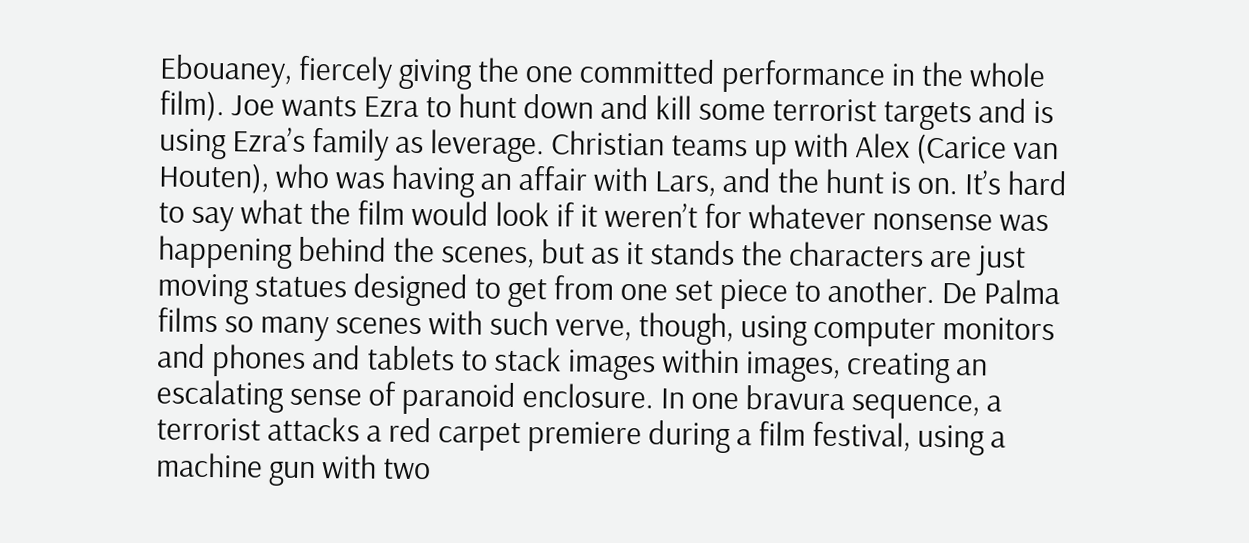Ebouaney, fiercely giving the one committed performance in the whole film). Joe wants Ezra to hunt down and kill some terrorist targets and is using Ezra’s family as leverage. Christian teams up with Alex (Carice van Houten), who was having an affair with Lars, and the hunt is on. It’s hard to say what the film would look if it weren’t for whatever nonsense was happening behind the scenes, but as it stands the characters are just moving statues designed to get from one set piece to another. De Palma films so many scenes with such verve, though, using computer monitors and phones and tablets to stack images within images, creating an escalating sense of paranoid enclosure. In one bravura sequence, a terrorist attacks a red carpet premiere during a film festival, using a machine gun with two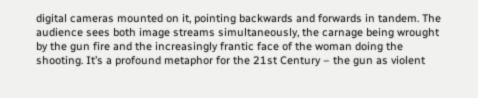digital cameras mounted on it, pointing backwards and forwards in tandem. The audience sees both image streams simultaneously, the carnage being wrought by the gun fire and the increasingly frantic face of the woman doing the shooting. It’s a profound metaphor for the 21st Century – the gun as violent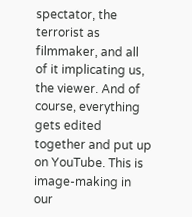spectator, the terrorist as filmmaker, and all of it implicating us, the viewer. And of course, everything gets edited together and put up on YouTube. This is image-making in our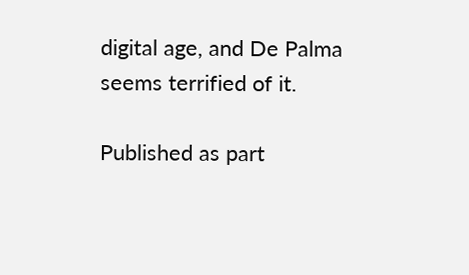digital age, and De Palma seems terrified of it.

Published as part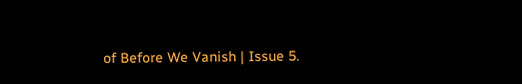of Before We Vanish | Issue 5.